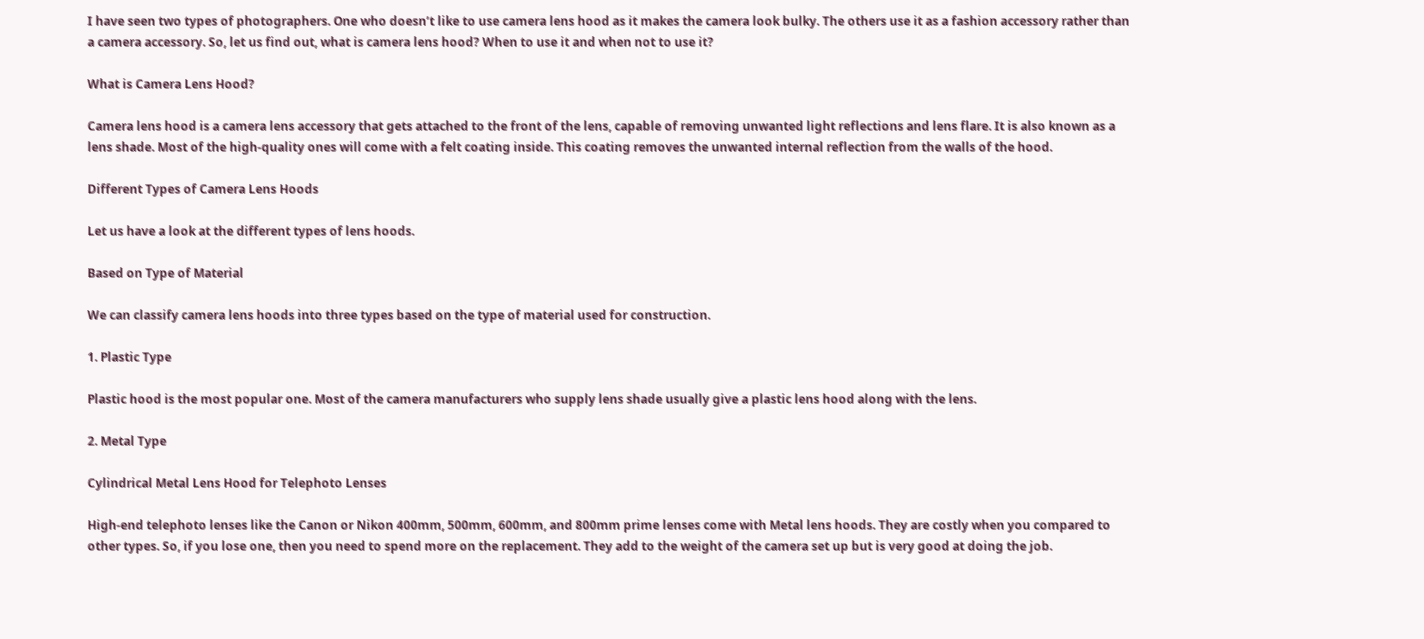I have seen two types of photographers. One who doesn’t like to use camera lens hood as it makes the camera look bulky. The others use it as a fashion accessory rather than a camera accessory. So, let us find out, what is camera lens hood? When to use it and when not to use it?

What is Camera Lens Hood?

Camera lens hood is a camera lens accessory that gets attached to the front of the lens, capable of removing unwanted light reflections and lens flare. It is also known as a lens shade. Most of the high-quality ones will come with a felt coating inside. This coating removes the unwanted internal reflection from the walls of the hood.

Different Types of Camera Lens Hoods

Let us have a look at the different types of lens hoods.

Based on Type of Material

We can classify camera lens hoods into three types based on the type of material used for construction.

1. Plastic Type

Plastic hood is the most popular one. Most of the camera manufacturers who supply lens shade usually give a plastic lens hood along with the lens.

2. Metal Type

Cylindrical Metal Lens Hood for Telephoto Lenses

High-end telephoto lenses like the Canon or Nikon 400mm, 500mm, 600mm, and 800mm prime lenses come with Metal lens hoods. They are costly when you compared to other types. So, if you lose one, then you need to spend more on the replacement. They add to the weight of the camera set up but is very good at doing the job.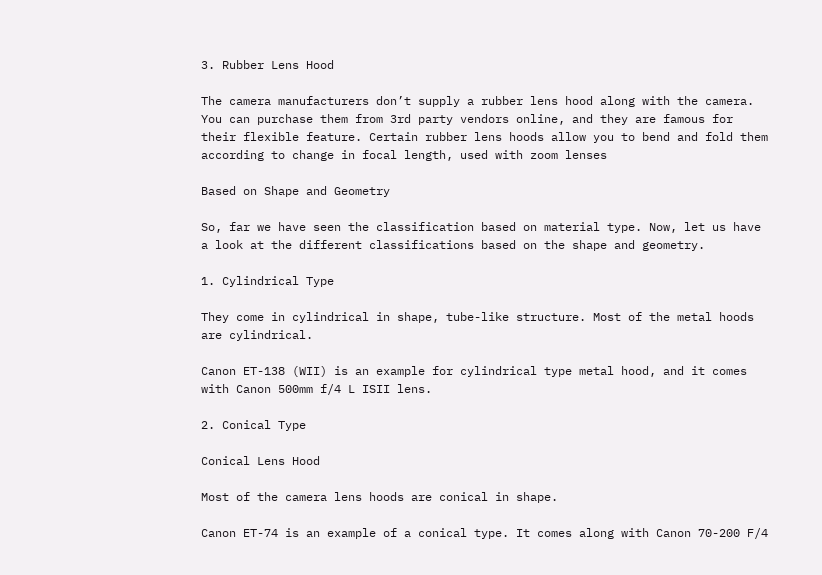3. Rubber Lens Hood

The camera manufacturers don’t supply a rubber lens hood along with the camera. You can purchase them from 3rd party vendors online, and they are famous for their flexible feature. Certain rubber lens hoods allow you to bend and fold them according to change in focal length, used with zoom lenses

Based on Shape and Geometry

So, far we have seen the classification based on material type. Now, let us have a look at the different classifications based on the shape and geometry.

1. Cylindrical Type

They come in cylindrical in shape, tube-like structure. Most of the metal hoods are cylindrical.

Canon ET-138 (WII) is an example for cylindrical type metal hood, and it comes with Canon 500mm f/4 L ISII lens.

2. Conical Type

Conical Lens Hood

Most of the camera lens hoods are conical in shape.

Canon ET-74 is an example of a conical type. It comes along with Canon 70-200 F/4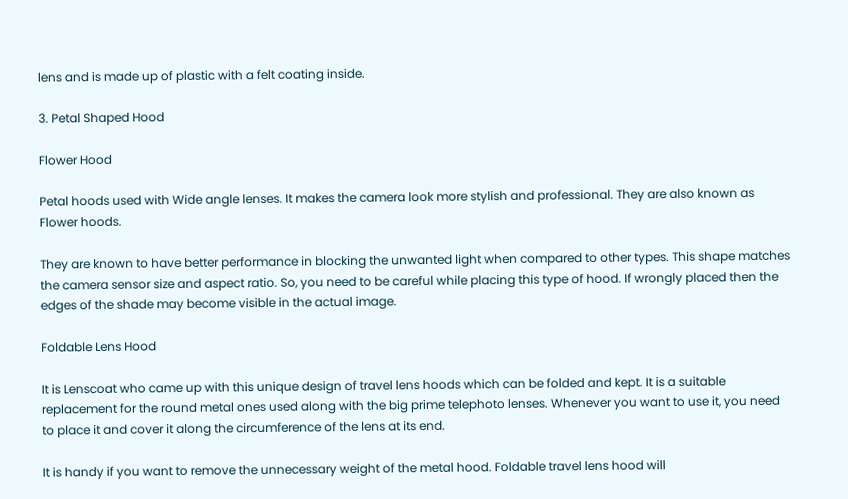lens and is made up of plastic with a felt coating inside.

3. Petal Shaped Hood

Flower Hood

Petal hoods used with Wide angle lenses. It makes the camera look more stylish and professional. They are also known as Flower hoods.

They are known to have better performance in blocking the unwanted light when compared to other types. This shape matches the camera sensor size and aspect ratio. So, you need to be careful while placing this type of hood. If wrongly placed then the edges of the shade may become visible in the actual image.

Foldable Lens Hood

It is Lenscoat who came up with this unique design of travel lens hoods which can be folded and kept. It is a suitable replacement for the round metal ones used along with the big prime telephoto lenses. Whenever you want to use it, you need to place it and cover it along the circumference of the lens at its end.

It is handy if you want to remove the unnecessary weight of the metal hood. Foldable travel lens hood will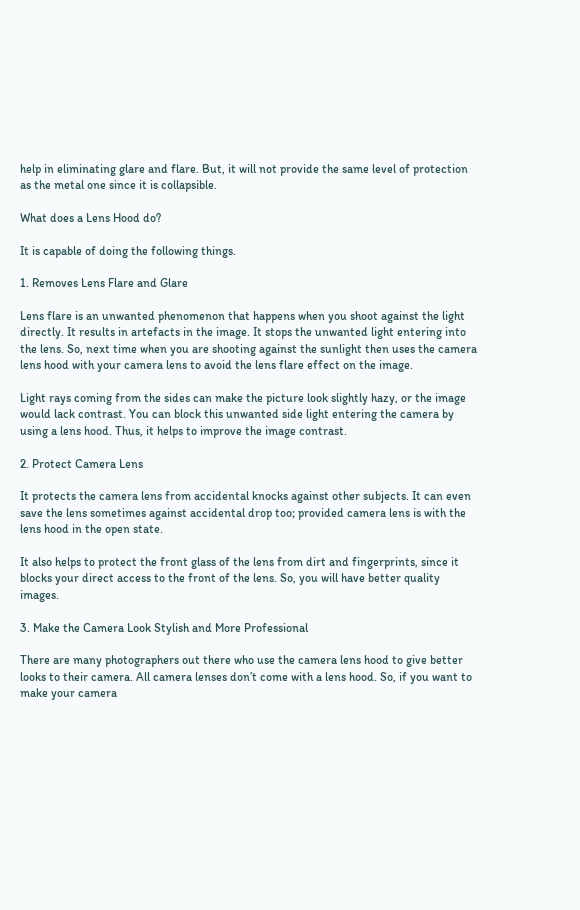help in eliminating glare and flare. But, it will not provide the same level of protection as the metal one since it is collapsible.

What does a Lens Hood do?

It is capable of doing the following things.

1. Removes Lens Flare and Glare

Lens flare is an unwanted phenomenon that happens when you shoot against the light directly. It results in artefacts in the image. It stops the unwanted light entering into the lens. So, next time when you are shooting against the sunlight then uses the camera lens hood with your camera lens to avoid the lens flare effect on the image.

Light rays coming from the sides can make the picture look slightly hazy, or the image would lack contrast. You can block this unwanted side light entering the camera by using a lens hood. Thus, it helps to improve the image contrast.

2. Protect Camera Lens

It protects the camera lens from accidental knocks against other subjects. It can even save the lens sometimes against accidental drop too; provided camera lens is with the lens hood in the open state.

It also helps to protect the front glass of the lens from dirt and fingerprints, since it blocks your direct access to the front of the lens. So, you will have better quality images.

3. Make the Camera Look Stylish and More Professional

There are many photographers out there who use the camera lens hood to give better looks to their camera. All camera lenses don’t come with a lens hood. So, if you want to make your camera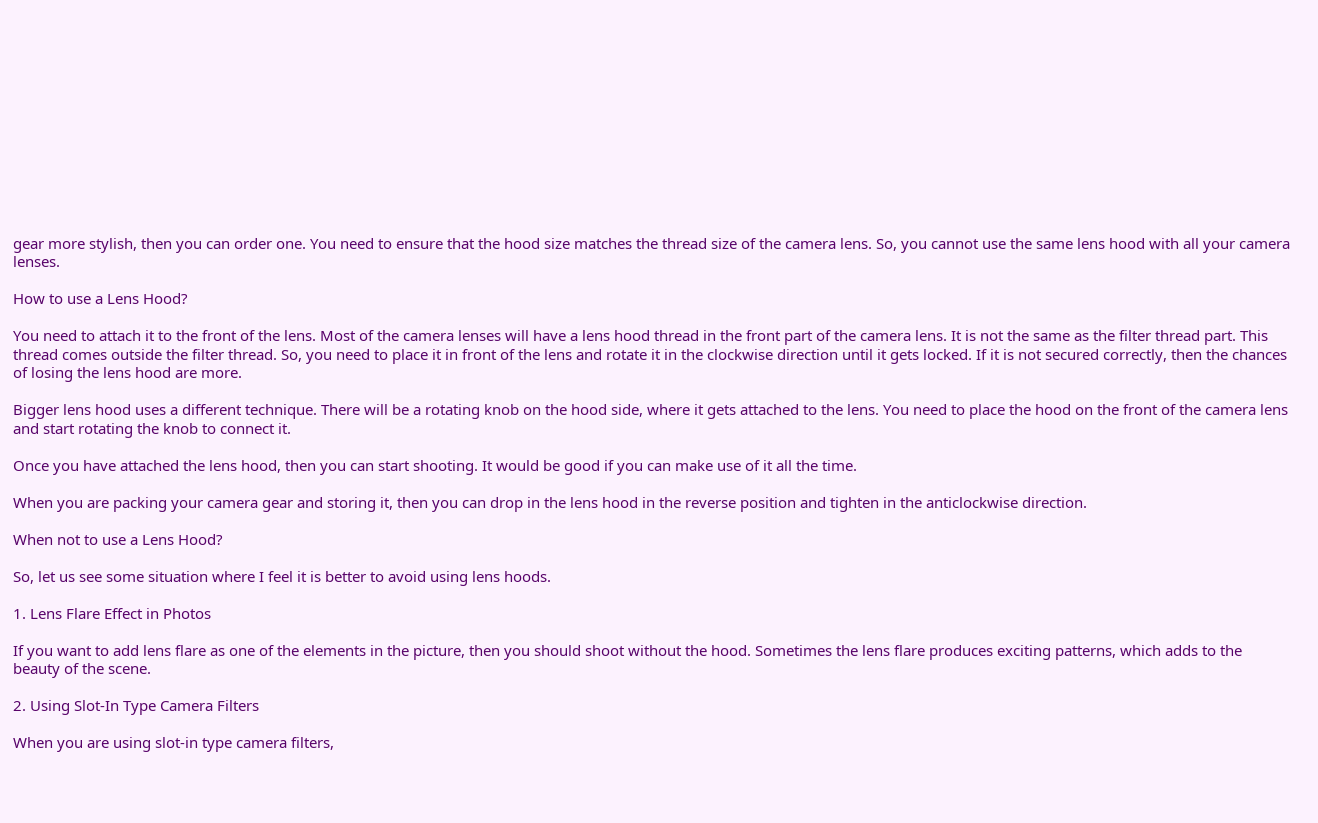gear more stylish, then you can order one. You need to ensure that the hood size matches the thread size of the camera lens. So, you cannot use the same lens hood with all your camera lenses.

How to use a Lens Hood?

You need to attach it to the front of the lens. Most of the camera lenses will have a lens hood thread in the front part of the camera lens. It is not the same as the filter thread part. This thread comes outside the filter thread. So, you need to place it in front of the lens and rotate it in the clockwise direction until it gets locked. If it is not secured correctly, then the chances of losing the lens hood are more.

Bigger lens hood uses a different technique. There will be a rotating knob on the hood side, where it gets attached to the lens. You need to place the hood on the front of the camera lens and start rotating the knob to connect it.

Once you have attached the lens hood, then you can start shooting. It would be good if you can make use of it all the time.

When you are packing your camera gear and storing it, then you can drop in the lens hood in the reverse position and tighten in the anticlockwise direction.

When not to use a Lens Hood?

So, let us see some situation where I feel it is better to avoid using lens hoods.

1. Lens Flare Effect in Photos

If you want to add lens flare as one of the elements in the picture, then you should shoot without the hood. Sometimes the lens flare produces exciting patterns, which adds to the beauty of the scene.

2. Using Slot-In Type Camera Filters

When you are using slot-in type camera filters,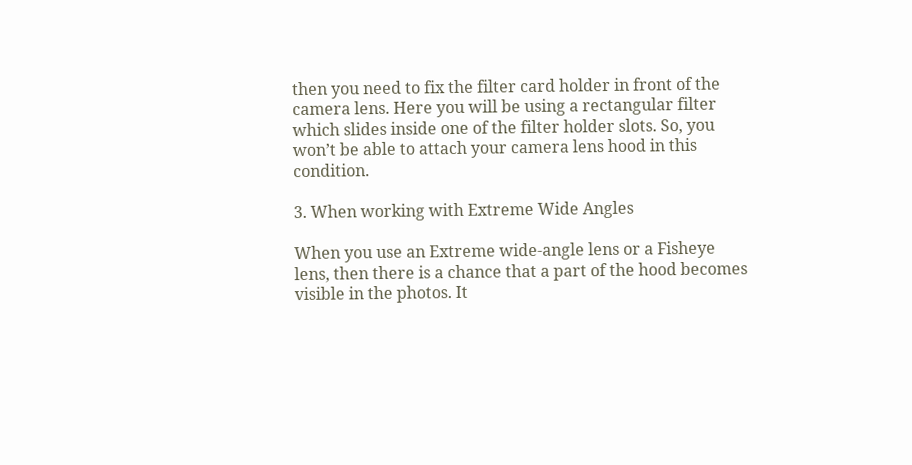then you need to fix the filter card holder in front of the camera lens. Here you will be using a rectangular filter which slides inside one of the filter holder slots. So, you won’t be able to attach your camera lens hood in this condition.

3. When working with Extreme Wide Angles

When you use an Extreme wide-angle lens or a Fisheye lens, then there is a chance that a part of the hood becomes visible in the photos. It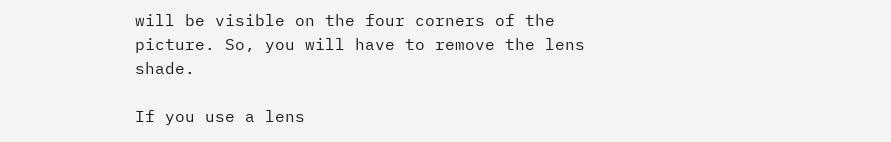will be visible on the four corners of the picture. So, you will have to remove the lens shade.

If you use a lens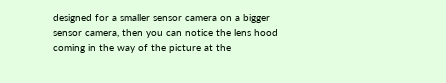designed for a smaller sensor camera on a bigger sensor camera, then you can notice the lens hood coming in the way of the picture at the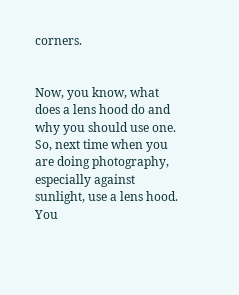corners.


Now, you know, what does a lens hood do and why you should use one. So, next time when you are doing photography, especially against sunlight, use a lens hood. You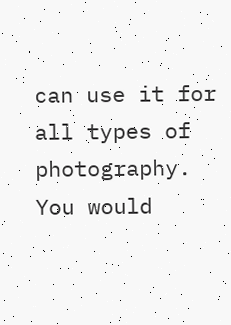can use it for all types of photography. You would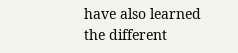have also learned the different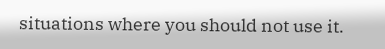situations where you should not use it.